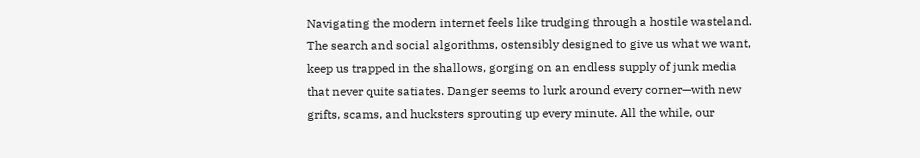Navigating the modern internet feels like trudging through a hostile wasteland. The search and social algorithms, ostensibly designed to give us what we want, keep us trapped in the shallows, gorging on an endless supply of junk media that never quite satiates. Danger seems to lurk around every corner—with new grifts, scams, and hucksters sprouting up every minute. All the while, our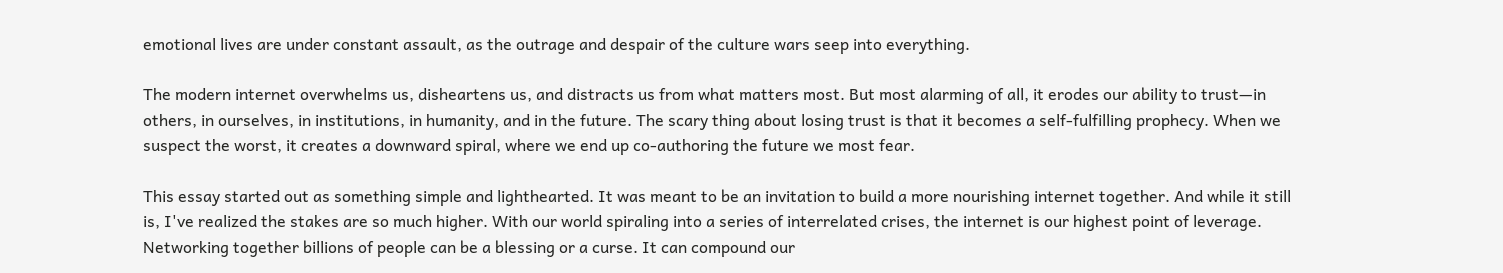emotional lives are under constant assault, as the outrage and despair of the culture wars seep into everything.

The modern internet overwhelms us, disheartens us, and distracts us from what matters most. But most alarming of all, it erodes our ability to trust—in others, in ourselves, in institutions, in humanity, and in the future. The scary thing about losing trust is that it becomes a self-fulfilling prophecy. When we suspect the worst, it creates a downward spiral, where we end up co-authoring the future we most fear.

This essay started out as something simple and lighthearted. It was meant to be an invitation to build a more nourishing internet together. And while it still is, I've realized the stakes are so much higher. With our world spiraling into a series of interrelated crises, the internet is our highest point of leverage. Networking together billions of people can be a blessing or a curse. It can compound our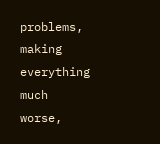problems, making everything much worse,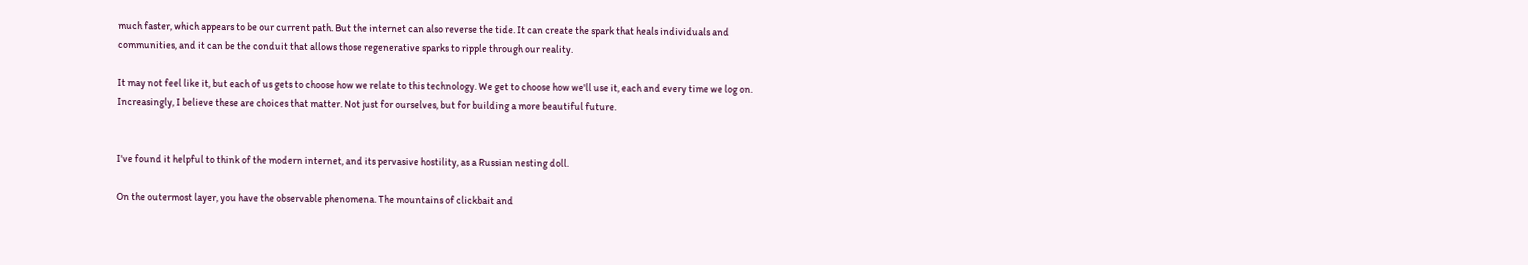much faster, which appears to be our current path. But the internet can also reverse the tide. It can create the spark that heals individuals and communities, and it can be the conduit that allows those regenerative sparks to ripple through our reality.

It may not feel like it, but each of us gets to choose how we relate to this technology. We get to choose how we'll use it, each and every time we log on. Increasingly, I believe these are choices that matter. Not just for ourselves, but for building a more beautiful future.


I've found it helpful to think of the modern internet, and its pervasive hostility, as a Russian nesting doll.

On the outermost layer, you have the observable phenomena. The mountains of clickbait and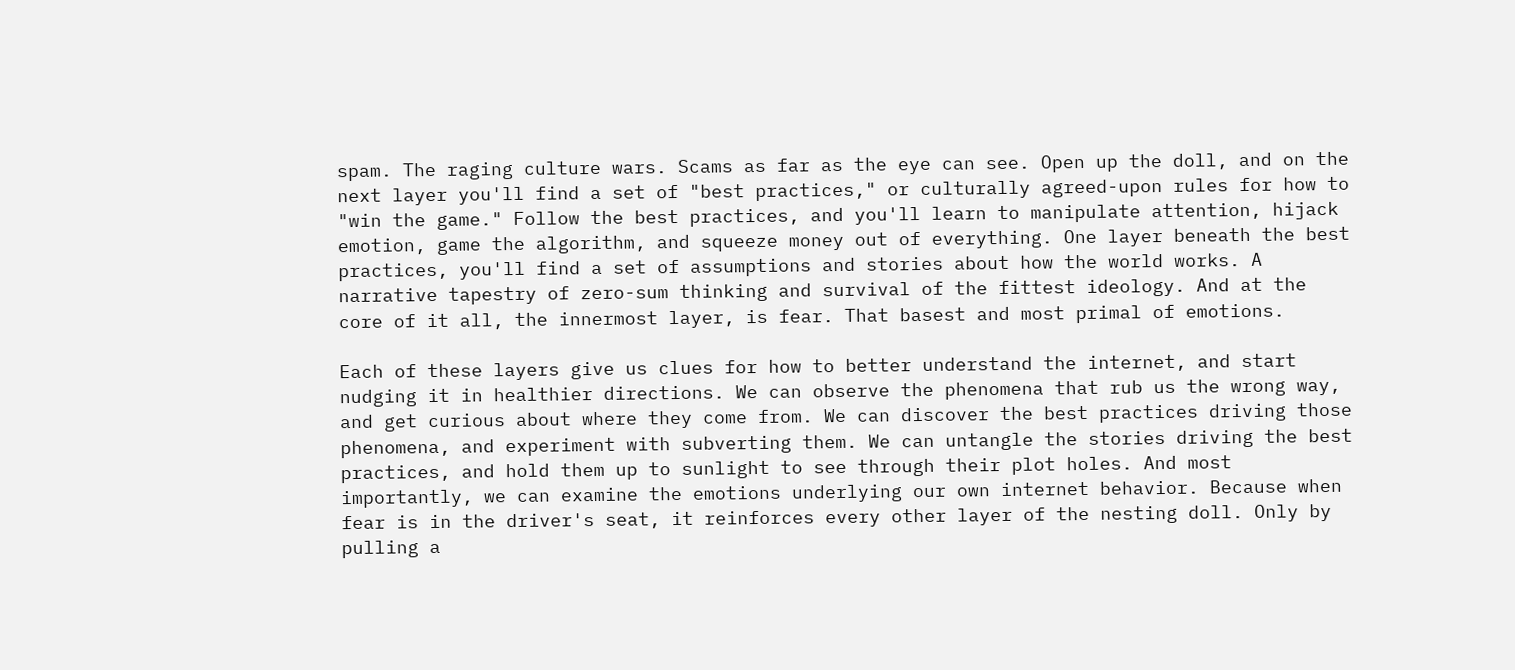spam. The raging culture wars. Scams as far as the eye can see. Open up the doll, and on the next layer you'll find a set of "best practices," or culturally agreed-upon rules for how to "win the game." Follow the best practices, and you'll learn to manipulate attention, hijack emotion, game the algorithm, and squeeze money out of everything. One layer beneath the best practices, you'll find a set of assumptions and stories about how the world works. A narrative tapestry of zero-sum thinking and survival of the fittest ideology. And at the core of it all, the innermost layer, is fear. That basest and most primal of emotions.

Each of these layers give us clues for how to better understand the internet, and start nudging it in healthier directions. We can observe the phenomena that rub us the wrong way, and get curious about where they come from. We can discover the best practices driving those phenomena, and experiment with subverting them. We can untangle the stories driving the best practices, and hold them up to sunlight to see through their plot holes. And most importantly, we can examine the emotions underlying our own internet behavior. Because when fear is in the driver's seat, it reinforces every other layer of the nesting doll. Only by pulling a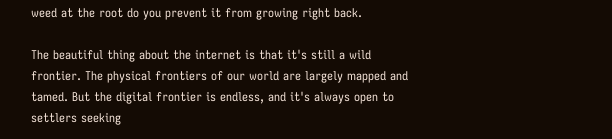weed at the root do you prevent it from growing right back.

The beautiful thing about the internet is that it's still a wild frontier. The physical frontiers of our world are largely mapped and tamed. But the digital frontier is endless, and it's always open to settlers seeking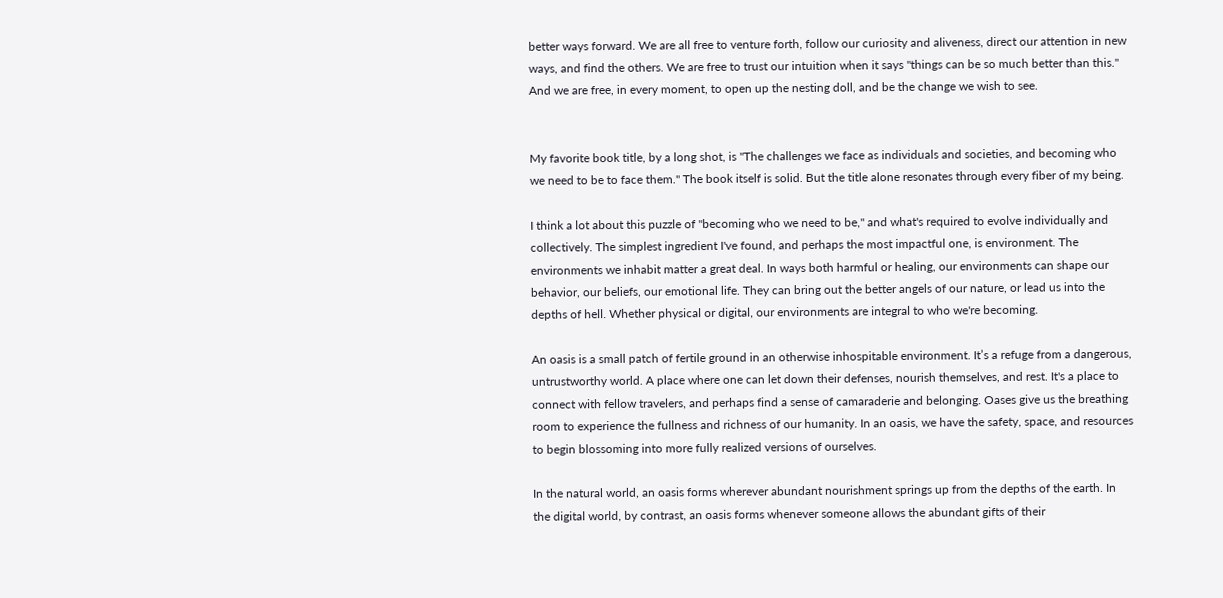better ways forward. We are all free to venture forth, follow our curiosity and aliveness, direct our attention in new ways, and find the others. We are free to trust our intuition when it says "things can be so much better than this." And we are free, in every moment, to open up the nesting doll, and be the change we wish to see.


My favorite book title, by a long shot, is "The challenges we face as individuals and societies, and becoming who we need to be to face them." The book itself is solid. But the title alone resonates through every fiber of my being.

I think a lot about this puzzle of "becoming who we need to be," and what's required to evolve individually and collectively. The simplest ingredient I've found, and perhaps the most impactful one, is environment. The environments we inhabit matter a great deal. In ways both harmful or healing, our environments can shape our behavior, our beliefs, our emotional life. They can bring out the better angels of our nature, or lead us into the depths of hell. Whether physical or digital, our environments are integral to who we're becoming.

An oasis is a small patch of fertile ground in an otherwise inhospitable environment. It’s a refuge from a dangerous, untrustworthy world. A place where one can let down their defenses, nourish themselves, and rest. It's a place to connect with fellow travelers, and perhaps find a sense of camaraderie and belonging. Oases give us the breathing room to experience the fullness and richness of our humanity. In an oasis, we have the safety, space, and resources to begin blossoming into more fully realized versions of ourselves.

In the natural world, an oasis forms wherever abundant nourishment springs up from the depths of the earth. In the digital world, by contrast, an oasis forms whenever someone allows the abundant gifts of their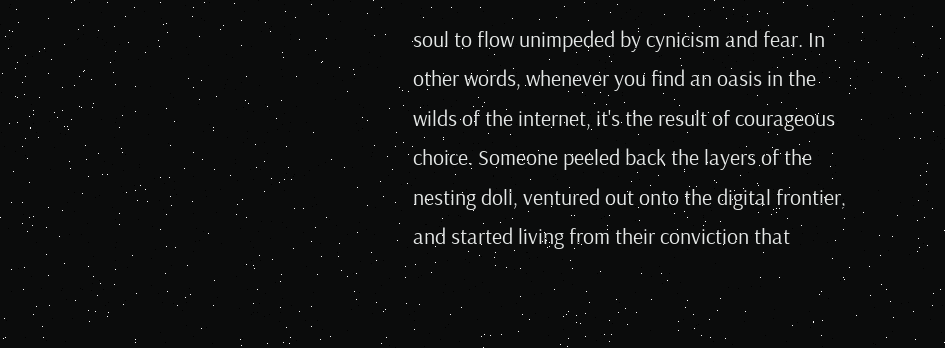soul to flow unimpeded by cynicism and fear. In other words, whenever you find an oasis in the wilds of the internet, it's the result of courageous choice. Someone peeled back the layers of the nesting doll, ventured out onto the digital frontier, and started living from their conviction that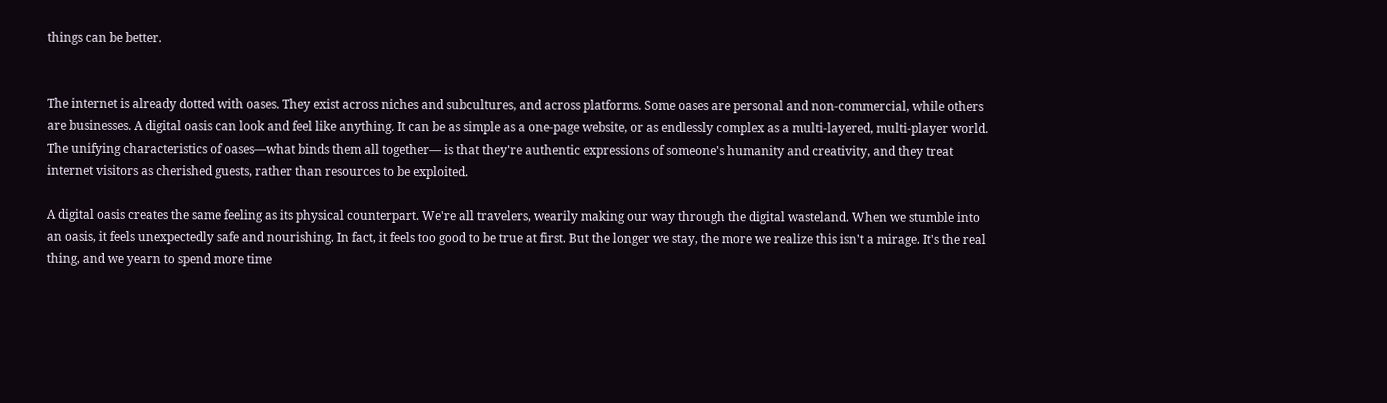things can be better.


The internet is already dotted with oases. They exist across niches and subcultures, and across platforms. Some oases are personal and non-commercial, while others are businesses. A digital oasis can look and feel like anything. It can be as simple as a one-page website, or as endlessly complex as a multi-layered, multi-player world. The unifying characteristics of oases—what binds them all together— is that they're authentic expressions of someone's humanity and creativity, and they treat internet visitors as cherished guests, rather than resources to be exploited.

A digital oasis creates the same feeling as its physical counterpart. We're all travelers, wearily making our way through the digital wasteland. When we stumble into an oasis, it feels unexpectedly safe and nourishing. In fact, it feels too good to be true at first. But the longer we stay, the more we realize this isn't a mirage. It's the real thing, and we yearn to spend more time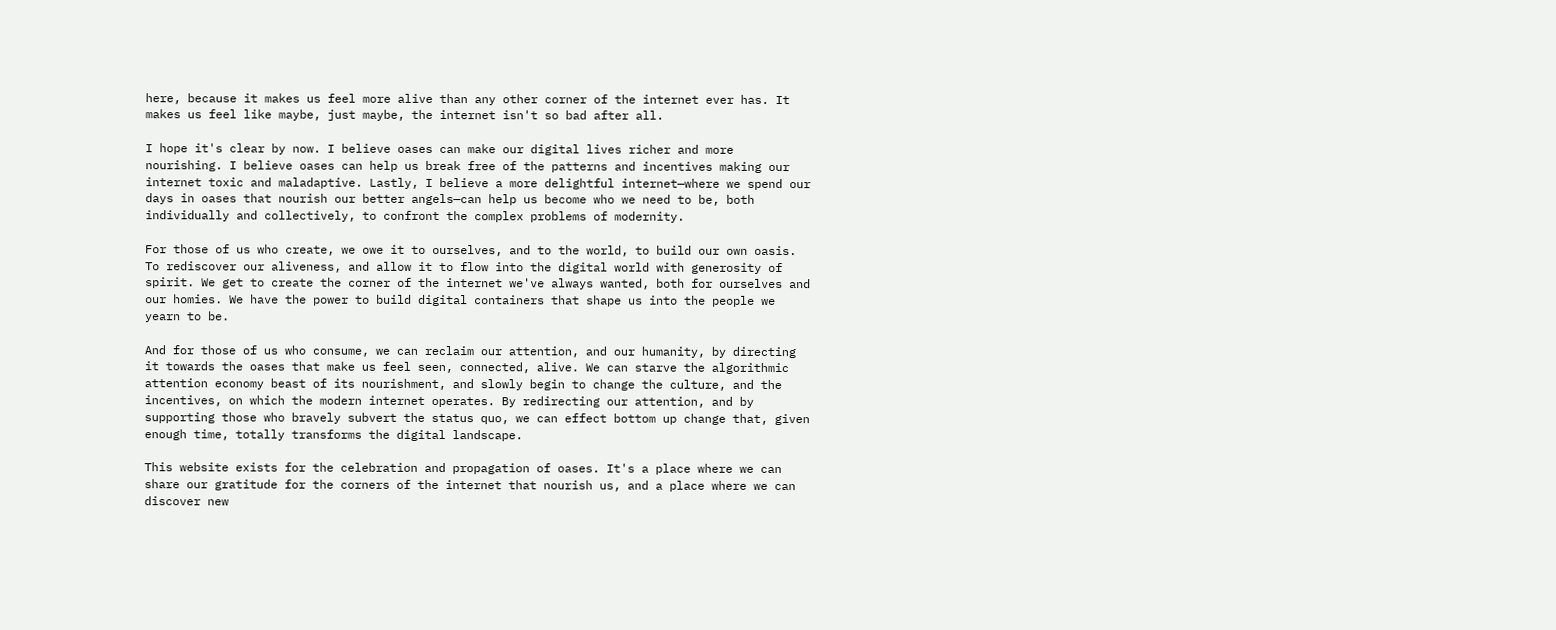here, because it makes us feel more alive than any other corner of the internet ever has. It makes us feel like maybe, just maybe, the internet isn't so bad after all.

I hope it's clear by now. I believe oases can make our digital lives richer and more nourishing. I believe oases can help us break free of the patterns and incentives making our internet toxic and maladaptive. Lastly, I believe a more delightful internet—where we spend our days in oases that nourish our better angels—can help us become who we need to be, both individually and collectively, to confront the complex problems of modernity.

For those of us who create, we owe it to ourselves, and to the world, to build our own oasis. To rediscover our aliveness, and allow it to flow into the digital world with generosity of spirit. We get to create the corner of the internet we've always wanted, both for ourselves and our homies. We have the power to build digital containers that shape us into the people we yearn to be.

And for those of us who consume, we can reclaim our attention, and our humanity, by directing it towards the oases that make us feel seen, connected, alive. We can starve the algorithmic attention economy beast of its nourishment, and slowly begin to change the culture, and the incentives, on which the modern internet operates. By redirecting our attention, and by supporting those who bravely subvert the status quo, we can effect bottom up change that, given enough time, totally transforms the digital landscape.

This website exists for the celebration and propagation of oases. It's a place where we can share our gratitude for the corners of the internet that nourish us, and a place where we can discover new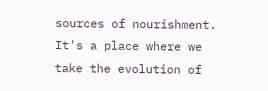sources of nourishment. It's a place where we take the evolution of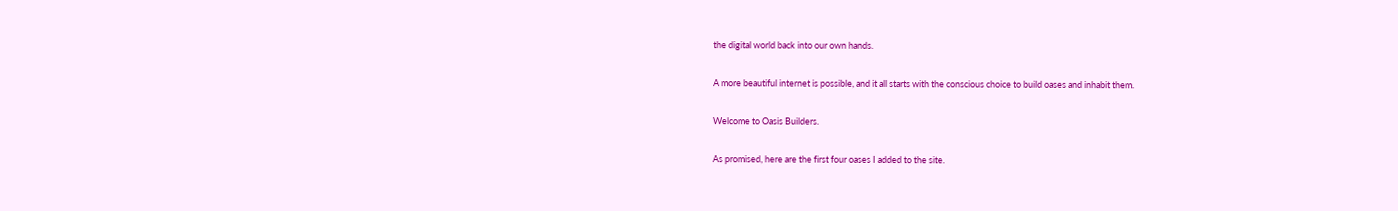the digital world back into our own hands.

A more beautiful internet is possible, and it all starts with the conscious choice to build oases and inhabit them.

Welcome to Oasis Builders.

As promised, here are the first four oases I added to the site.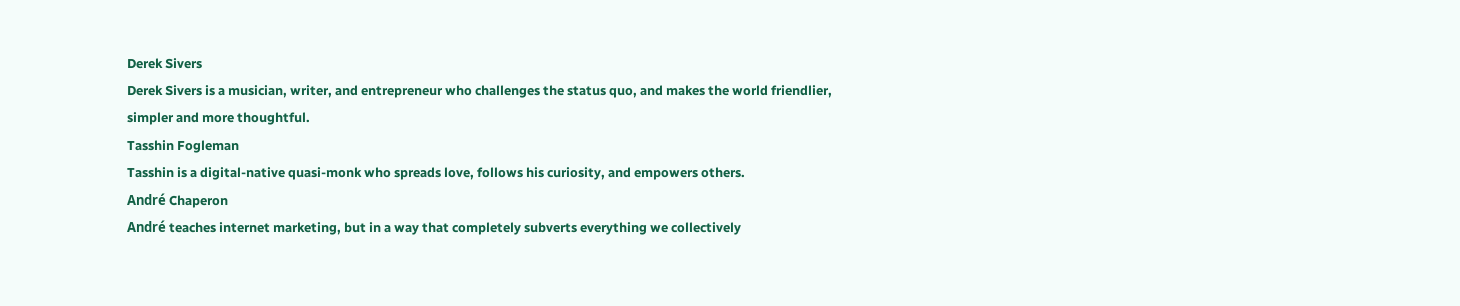Derek Sivers
Derek Sivers is a musician, writer, and entrepreneur who challenges the status quo, and makes the world friendlier, simpler and more thoughtful.
Tasshin Fogleman
Tasshin is a digital-native quasi-monk who spreads love, follows his curiosity, and empowers others.
André Chaperon
André teaches internet marketing, but in a way that completely subverts everything we collectively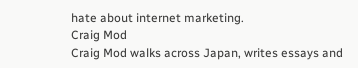hate about internet marketing.
Craig Mod
Craig Mod walks across Japan, writes essays and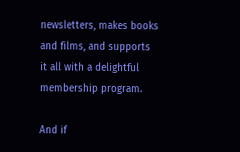newsletters, makes books and films, and supports it all with a delightful membership program.

And if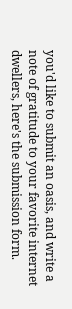you'd like to submit an oasis, and write a note of gratitude to your favorite internet dwellers, here's the submission form.